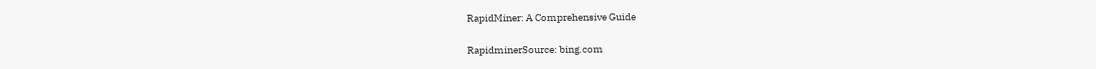RapidMiner: A Comprehensive Guide

RapidminerSource: bing.com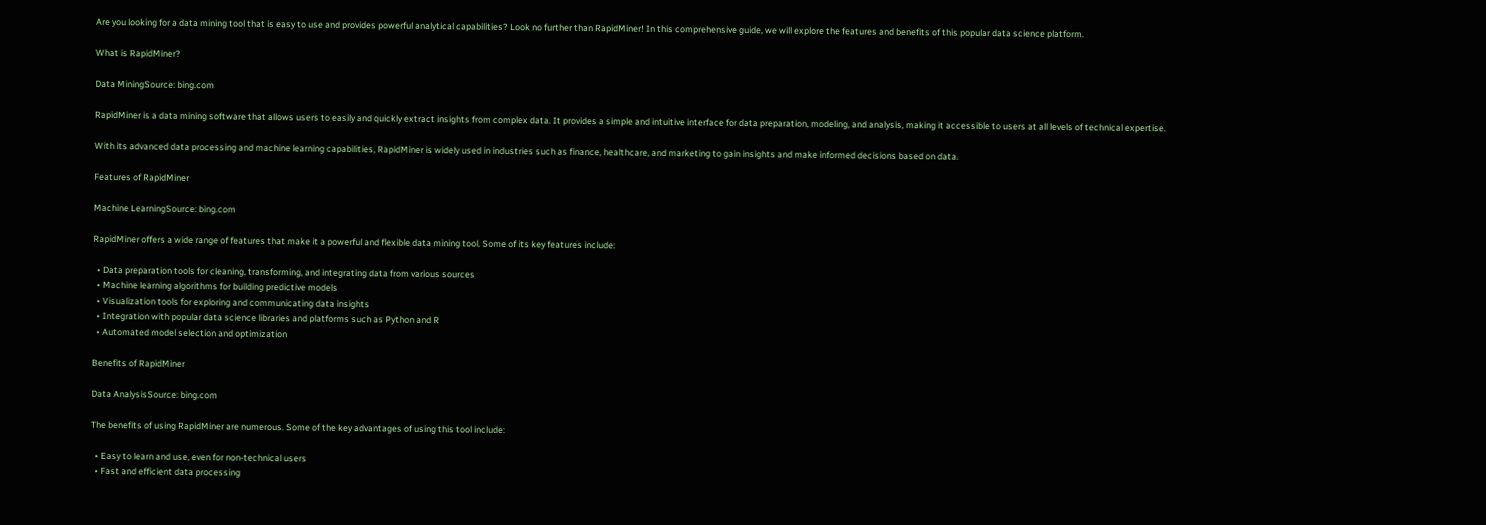Are you looking for a data mining tool that is easy to use and provides powerful analytical capabilities? Look no further than RapidMiner! In this comprehensive guide, we will explore the features and benefits of this popular data science platform.

What is RapidMiner?

Data MiningSource: bing.com

RapidMiner is a data mining software that allows users to easily and quickly extract insights from complex data. It provides a simple and intuitive interface for data preparation, modeling, and analysis, making it accessible to users at all levels of technical expertise.

With its advanced data processing and machine learning capabilities, RapidMiner is widely used in industries such as finance, healthcare, and marketing to gain insights and make informed decisions based on data.

Features of RapidMiner

Machine LearningSource: bing.com

RapidMiner offers a wide range of features that make it a powerful and flexible data mining tool. Some of its key features include:

  • Data preparation tools for cleaning, transforming, and integrating data from various sources
  • Machine learning algorithms for building predictive models
  • Visualization tools for exploring and communicating data insights
  • Integration with popular data science libraries and platforms such as Python and R
  • Automated model selection and optimization

Benefits of RapidMiner

Data AnalysisSource: bing.com

The benefits of using RapidMiner are numerous. Some of the key advantages of using this tool include:

  • Easy to learn and use, even for non-technical users
  • Fast and efficient data processing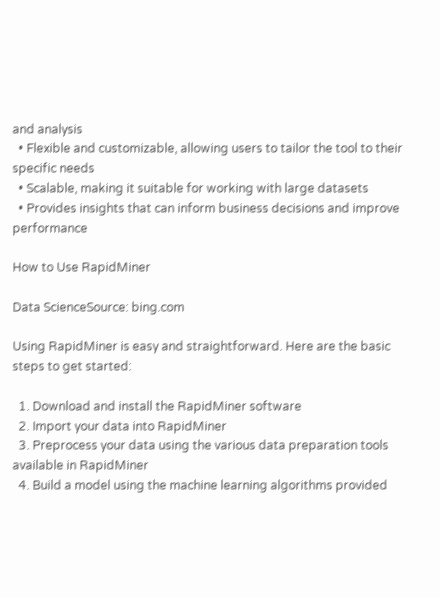and analysis
  • Flexible and customizable, allowing users to tailor the tool to their specific needs
  • Scalable, making it suitable for working with large datasets
  • Provides insights that can inform business decisions and improve performance

How to Use RapidMiner

Data ScienceSource: bing.com

Using RapidMiner is easy and straightforward. Here are the basic steps to get started:

  1. Download and install the RapidMiner software
  2. Import your data into RapidMiner
  3. Preprocess your data using the various data preparation tools available in RapidMiner
  4. Build a model using the machine learning algorithms provided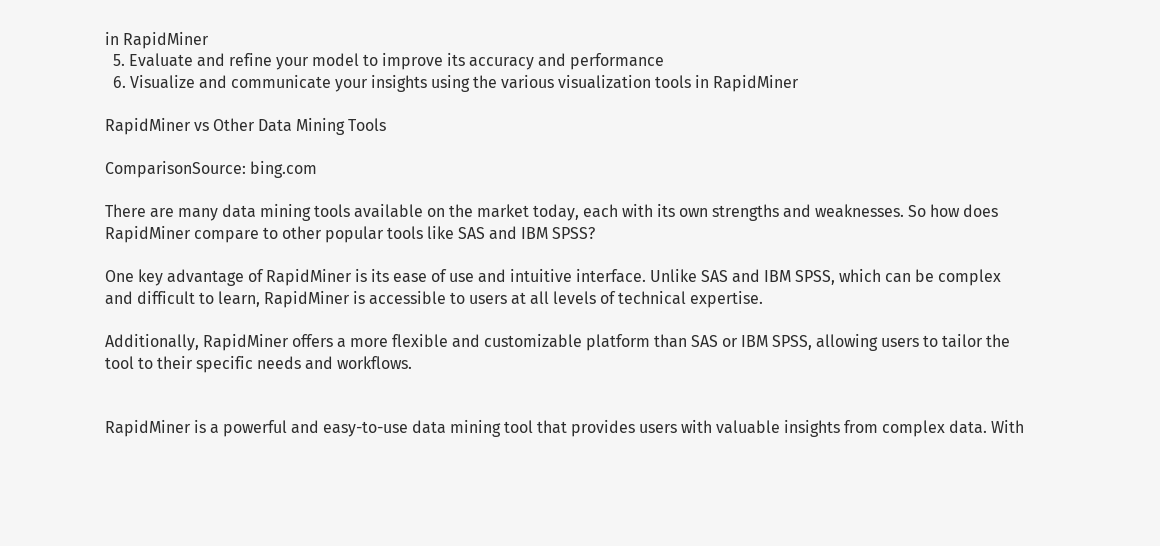in RapidMiner
  5. Evaluate and refine your model to improve its accuracy and performance
  6. Visualize and communicate your insights using the various visualization tools in RapidMiner

RapidMiner vs Other Data Mining Tools

ComparisonSource: bing.com

There are many data mining tools available on the market today, each with its own strengths and weaknesses. So how does RapidMiner compare to other popular tools like SAS and IBM SPSS?

One key advantage of RapidMiner is its ease of use and intuitive interface. Unlike SAS and IBM SPSS, which can be complex and difficult to learn, RapidMiner is accessible to users at all levels of technical expertise.

Additionally, RapidMiner offers a more flexible and customizable platform than SAS or IBM SPSS, allowing users to tailor the tool to their specific needs and workflows.


RapidMiner is a powerful and easy-to-use data mining tool that provides users with valuable insights from complex data. With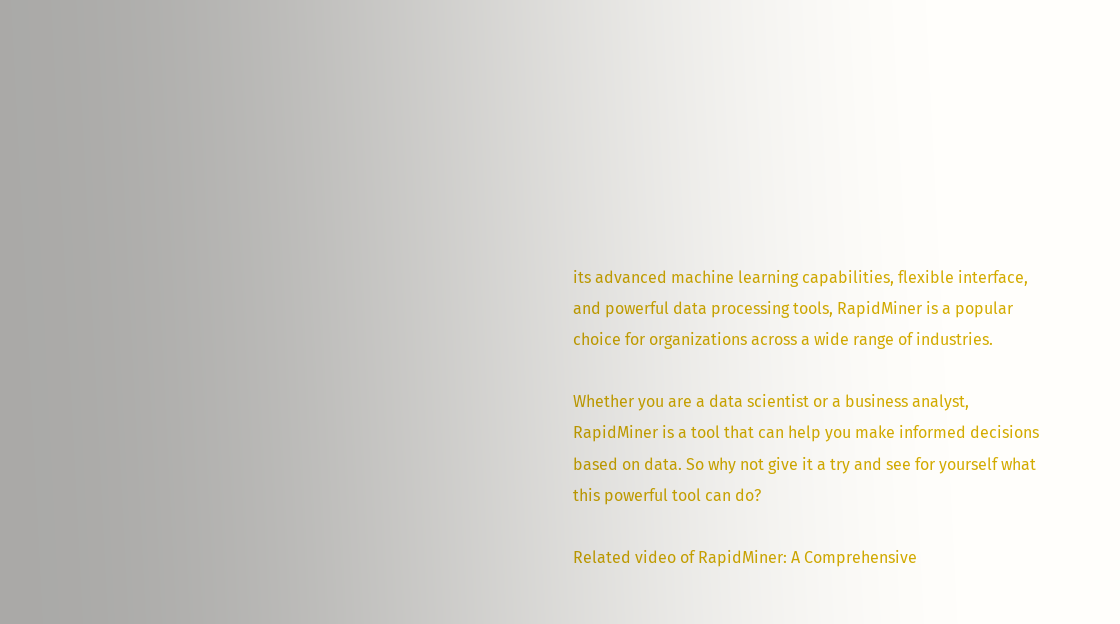its advanced machine learning capabilities, flexible interface, and powerful data processing tools, RapidMiner is a popular choice for organizations across a wide range of industries.

Whether you are a data scientist or a business analyst, RapidMiner is a tool that can help you make informed decisions based on data. So why not give it a try and see for yourself what this powerful tool can do?

Related video of RapidMiner: A Comprehensive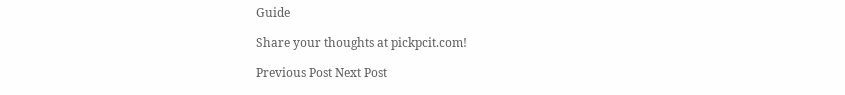Guide

Share your thoughts at pickpcit.com!

Previous Post Next Post